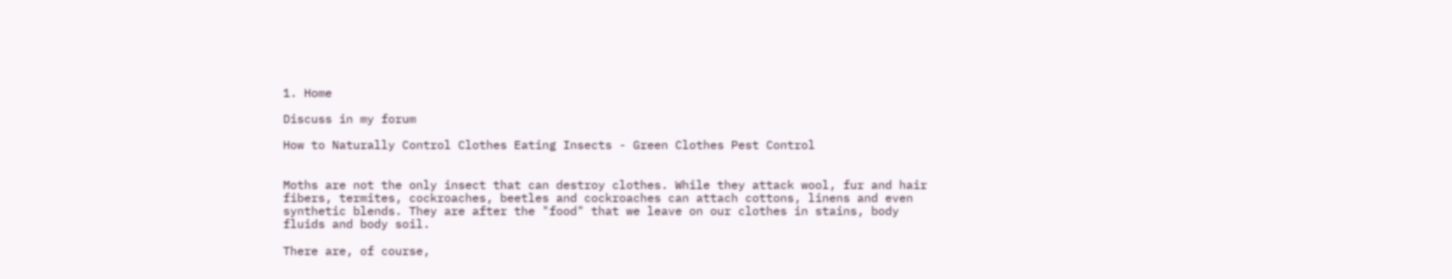1. Home

Discuss in my forum

How to Naturally Control Clothes Eating Insects - Green Clothes Pest Control


Moths are not the only insect that can destroy clothes. While they attack wool, fur and hair fibers, termites, cockroaches, beetles and cockroaches can attach cottons, linens and even synthetic blends. They are after the "food" that we leave on our clothes in stains, body fluids and body soil.

There are, of course,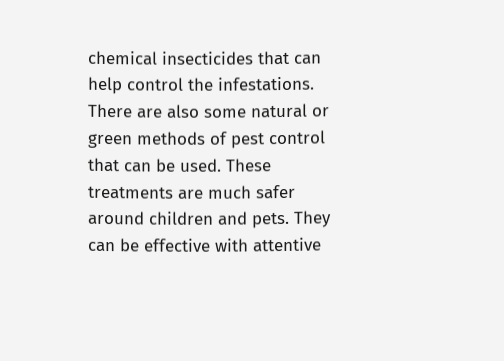chemical insecticides that can help control the infestations. There are also some natural or green methods of pest control that can be used. These treatments are much safer around children and pets. They can be effective with attentive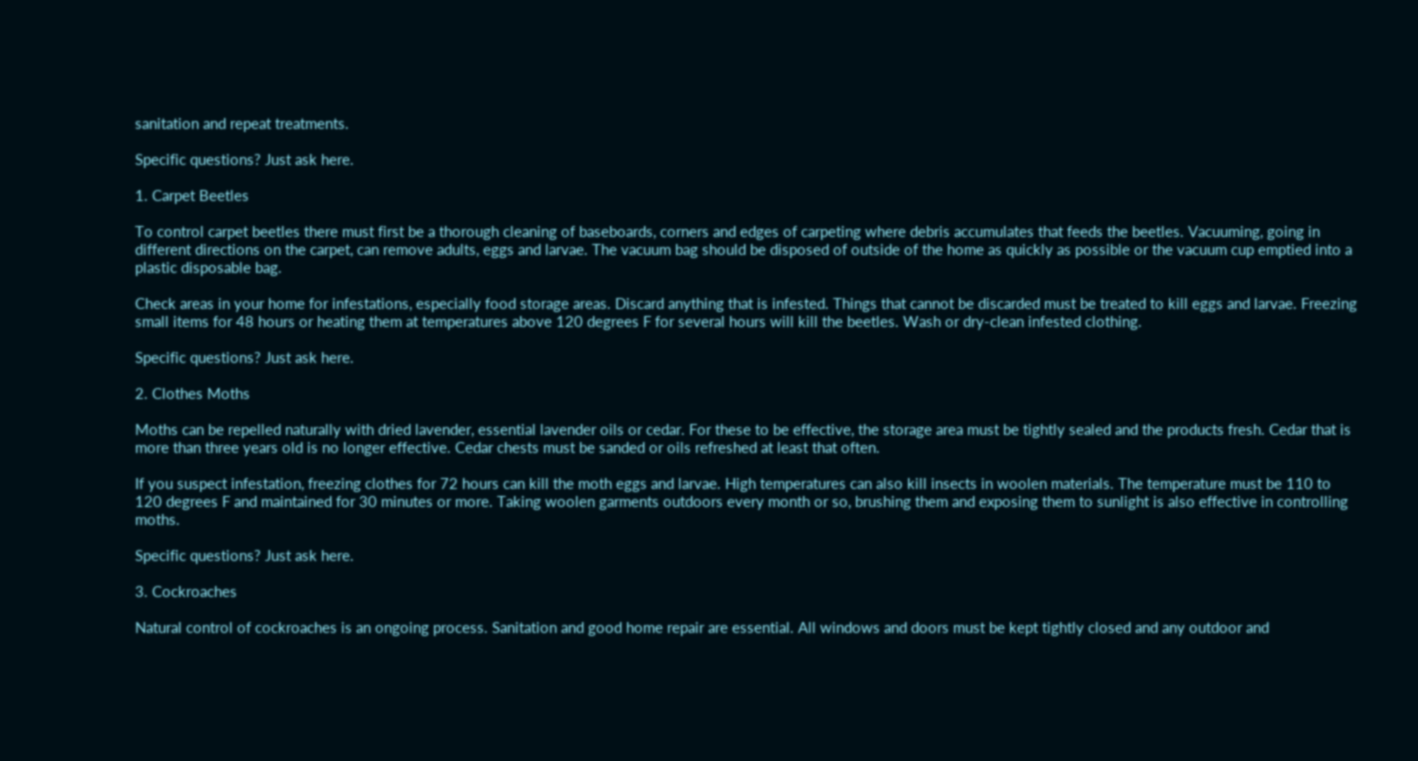sanitation and repeat treatments.

Specific questions? Just ask here.

1. Carpet Beetles

To control carpet beetles there must first be a thorough cleaning of baseboards, corners and edges of carpeting where debris accumulates that feeds the beetles. Vacuuming, going in different directions on the carpet, can remove adults, eggs and larvae. The vacuum bag should be disposed of outside of the home as quickly as possible or the vacuum cup emptied into a plastic disposable bag.

Check areas in your home for infestations, especially food storage areas. Discard anything that is infested. Things that cannot be discarded must be treated to kill eggs and larvae. Freezing small items for 48 hours or heating them at temperatures above 120 degrees F for several hours will kill the beetles. Wash or dry-clean infested clothing.

Specific questions? Just ask here.

2. Clothes Moths

Moths can be repelled naturally with dried lavender, essential lavender oils or cedar. For these to be effective, the storage area must be tightly sealed and the products fresh. Cedar that is more than three years old is no longer effective. Cedar chests must be sanded or oils refreshed at least that often.

If you suspect infestation, freezing clothes for 72 hours can kill the moth eggs and larvae. High temperatures can also kill insects in woolen materials. The temperature must be 110 to 120 degrees F and maintained for 30 minutes or more. Taking woolen garments outdoors every month or so, brushing them and exposing them to sunlight is also effective in controlling moths.

Specific questions? Just ask here.

3. Cockroaches

Natural control of cockroaches is an ongoing process. Sanitation and good home repair are essential. All windows and doors must be kept tightly closed and any outdoor and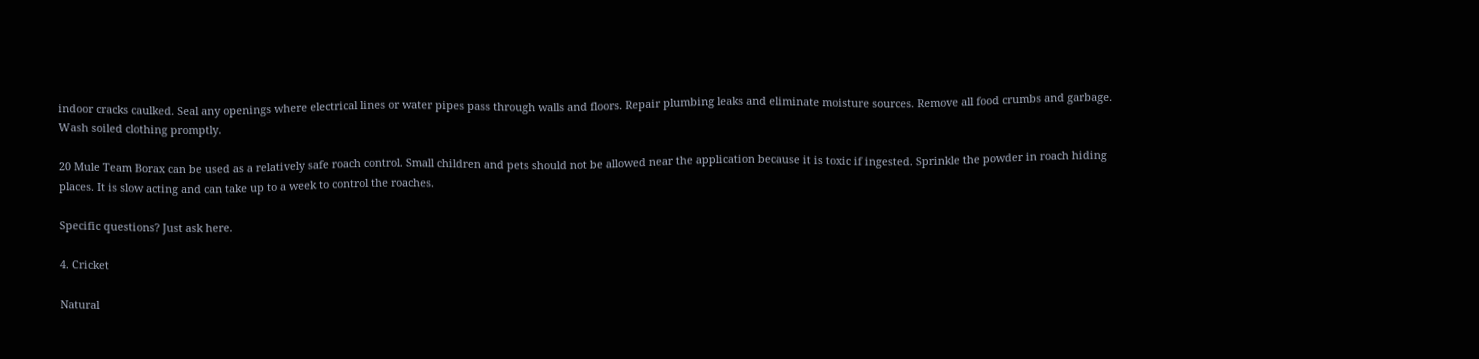indoor cracks caulked. Seal any openings where electrical lines or water pipes pass through walls and floors. Repair plumbing leaks and eliminate moisture sources. Remove all food crumbs and garbage. Wash soiled clothing promptly.

20 Mule Team Borax can be used as a relatively safe roach control. Small children and pets should not be allowed near the application because it is toxic if ingested. Sprinkle the powder in roach hiding places. It is slow acting and can take up to a week to control the roaches.

Specific questions? Just ask here.

4. Cricket

Natural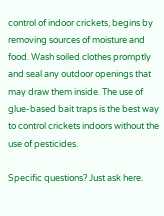control of indoor crickets, begins by removing sources of moisture and food. Wash soiled clothes promptly and seal any outdoor openings that may draw them inside. The use of glue-based bait traps is the best way to control crickets indoors without the use of pesticides.

Specific questions? Just ask here.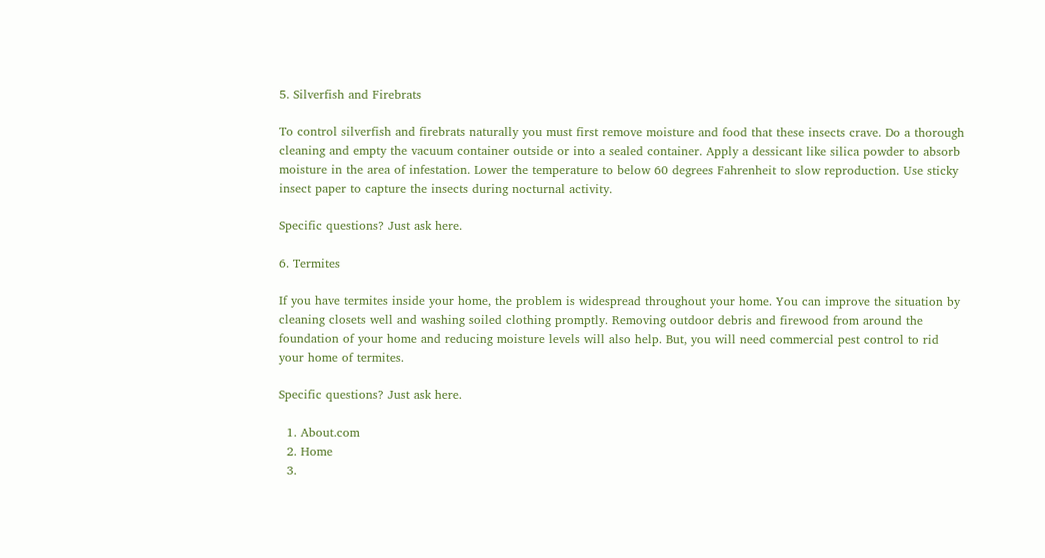5. Silverfish and Firebrats

To control silverfish and firebrats naturally you must first remove moisture and food that these insects crave. Do a thorough cleaning and empty the vacuum container outside or into a sealed container. Apply a dessicant like silica powder to absorb moisture in the area of infestation. Lower the temperature to below 60 degrees Fahrenheit to slow reproduction. Use sticky insect paper to capture the insects during nocturnal activity.

Specific questions? Just ask here.

6. Termites

If you have termites inside your home, the problem is widespread throughout your home. You can improve the situation by cleaning closets well and washing soiled clothing promptly. Removing outdoor debris and firewood from around the foundation of your home and reducing moisture levels will also help. But, you will need commercial pest control to rid your home of termites.

Specific questions? Just ask here.

  1. About.com
  2. Home
  3.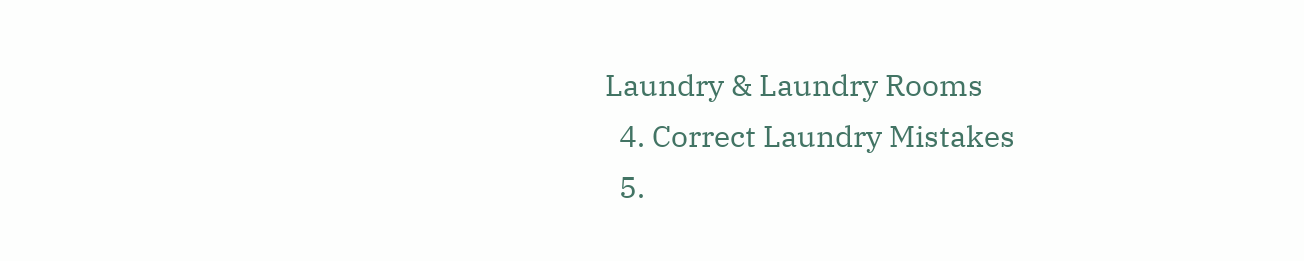Laundry & Laundry Rooms
  4. Correct Laundry Mistakes
  5.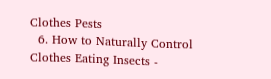Clothes Pests
  6. How to Naturally Control Clothes Eating Insects -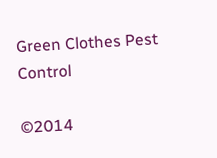Green Clothes Pest Control

©2014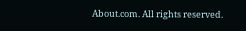About.com. All rights reserved.